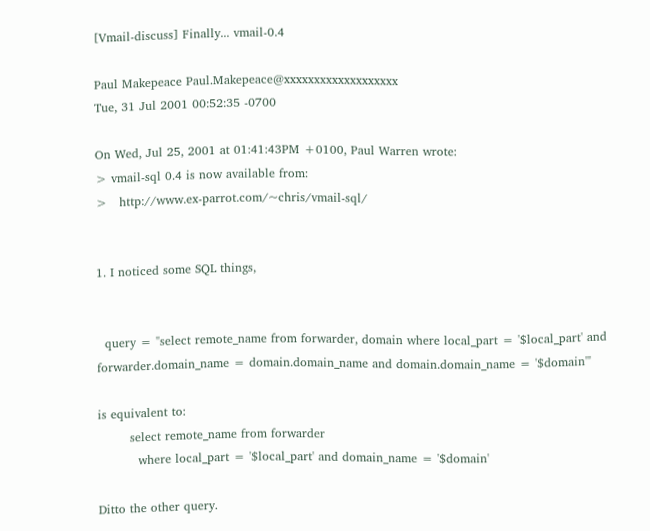[Vmail-discuss] Finally... vmail-0.4

Paul Makepeace Paul.Makepeace@xxxxxxxxxxxxxxxxxxx
Tue, 31 Jul 2001 00:52:35 -0700

On Wed, Jul 25, 2001 at 01:41:43PM +0100, Paul Warren wrote:
> vmail-sql 0.4 is now available from:
>   http://www.ex-parrot.com/~chris/vmail-sql/


1. I noticed some SQL things,


  query = "select remote_name from forwarder, domain where local_part = '$local_part' and
forwarder.domain_name = domain.domain_name and domain.domain_name = '$domain'"

is equivalent to:
        select remote_name from forwarder
          where local_part = '$local_part' and domain_name = '$domain'

Ditto the other query.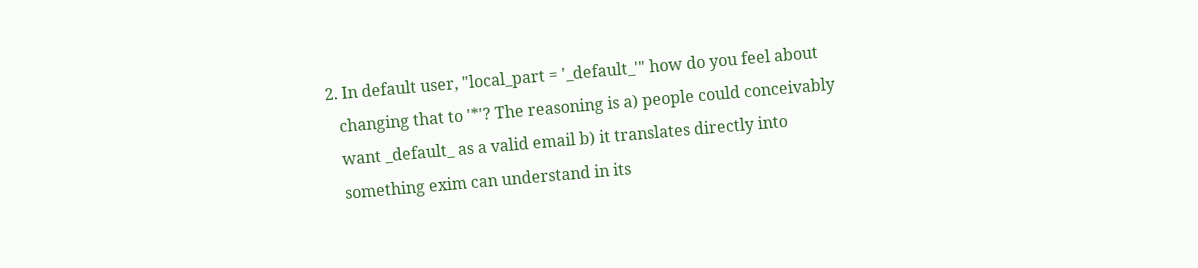2. In default user, "local_part = '_default_'" how do you feel about
   changing that to '*'? The reasoning is a) people could conceivably
   want _default_ as a valid email b) it translates directly into
   something exim can understand in its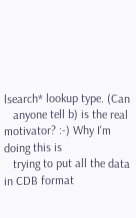lsearch* lookup type. (Can
   anyone tell b) is the real motivator? :-) Why I'm doing this is
   trying to put all the data in CDB format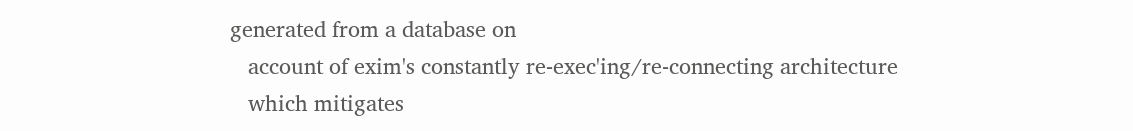generated from a database on
   account of exim's constantly re-exec'ing/re-connecting architecture
   which mitigates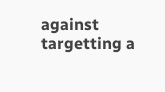against targetting a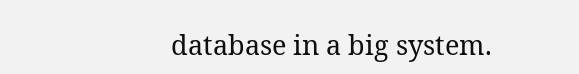database in a big system.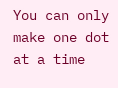You can only make one dot at a time